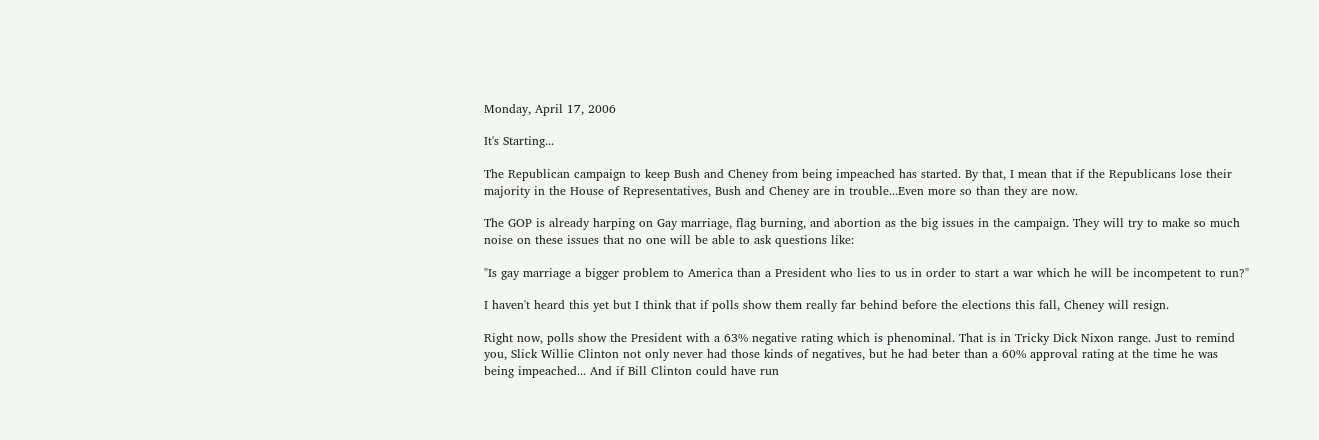Monday, April 17, 2006

It's Starting...

The Republican campaign to keep Bush and Cheney from being impeached has started. By that, I mean that if the Republicans lose their majority in the House of Representatives, Bush and Cheney are in trouble...Even more so than they are now.

The GOP is already harping on Gay marriage, flag burning, and abortion as the big issues in the campaign. They will try to make so much noise on these issues that no one will be able to ask questions like:

"Is gay marriage a bigger problem to America than a President who lies to us in order to start a war which he will be incompetent to run?"

I haven't heard this yet but I think that if polls show them really far behind before the elections this fall, Cheney will resign.

Right now, polls show the President with a 63% negative rating which is phenominal. That is in Tricky Dick Nixon range. Just to remind you, Slick Willie Clinton not only never had those kinds of negatives, but he had beter than a 60% approval rating at the time he was being impeached... And if Bill Clinton could have run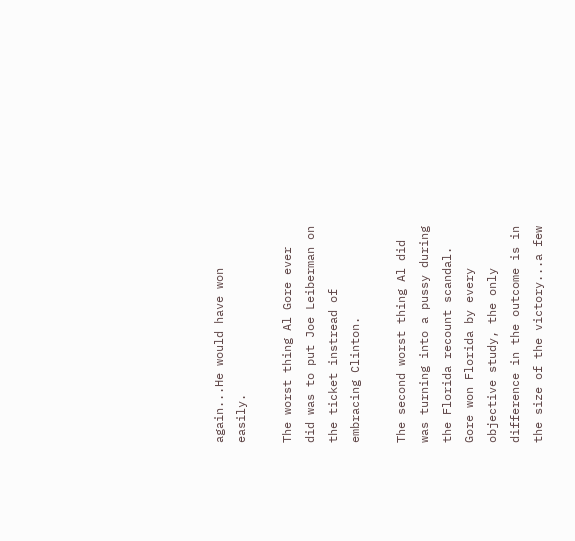again...He would have won easily.

The worst thing Al Gore ever did was to put Joe Leiberman on the ticket instread of embracing Clinton.

The second worst thing Al did was turning into a pussy during the Florida recount scandal. Gore won Florida by every objective study, the only difference in the outcome is in the size of the victory...a few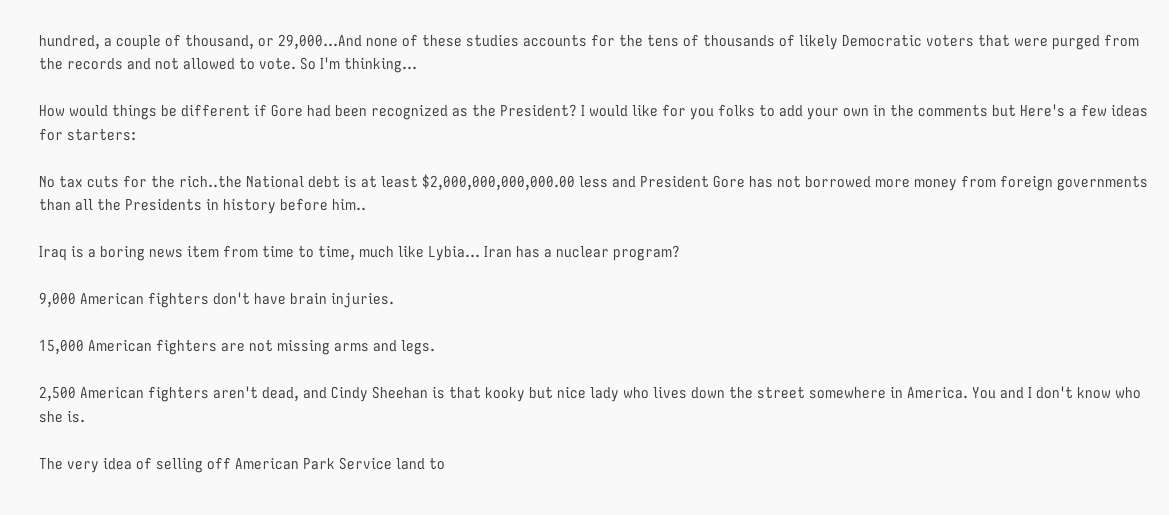hundred, a couple of thousand, or 29,000...And none of these studies accounts for the tens of thousands of likely Democratic voters that were purged from the records and not allowed to vote. So I'm thinking...

How would things be different if Gore had been recognized as the President? I would like for you folks to add your own in the comments but Here's a few ideas for starters:

No tax cuts for the rich..the National debt is at least $2,000,000,000,000.00 less and President Gore has not borrowed more money from foreign governments than all the Presidents in history before him..

Iraq is a boring news item from time to time, much like Lybia... Iran has a nuclear program?

9,000 American fighters don't have brain injuries.

15,000 American fighters are not missing arms and legs.

2,500 American fighters aren't dead, and Cindy Sheehan is that kooky but nice lady who lives down the street somewhere in America. You and I don't know who she is.

The very idea of selling off American Park Service land to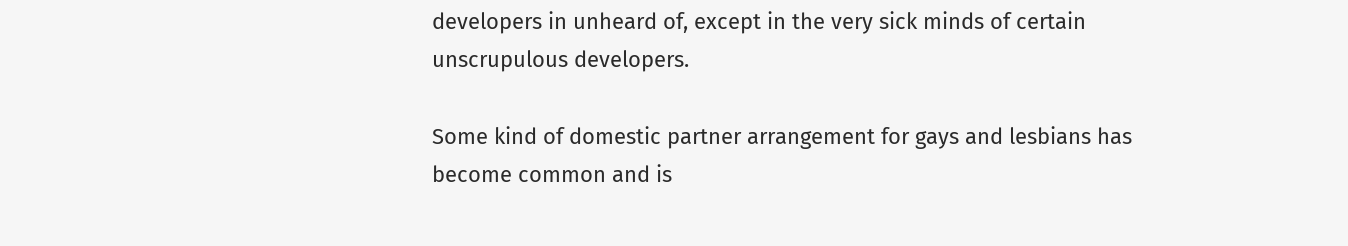developers in unheard of, except in the very sick minds of certain unscrupulous developers.

Some kind of domestic partner arrangement for gays and lesbians has become common and is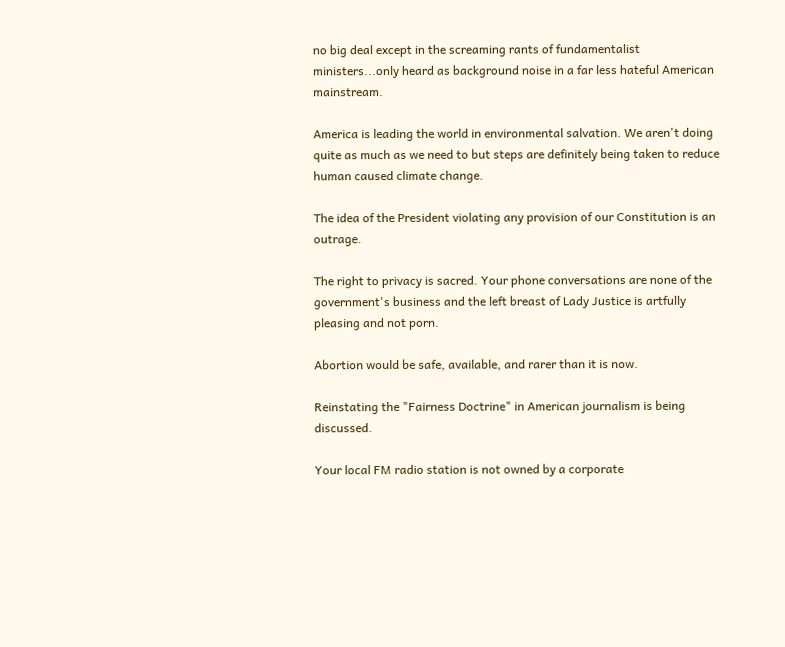no big deal except in the screaming rants of fundamentalist ministers...only heard as background noise in a far less hateful American mainstream.

America is leading the world in environmental salvation. We aren't doing quite as much as we need to but steps are definitely being taken to reduce human caused climate change.

The idea of the President violating any provision of our Constitution is an outrage.

The right to privacy is sacred. Your phone conversations are none of the government's business and the left breast of Lady Justice is artfully pleasing and not porn.

Abortion would be safe, available, and rarer than it is now.

Reinstating the "Fairness Doctrine" in American journalism is being discussed.

Your local FM radio station is not owned by a corporate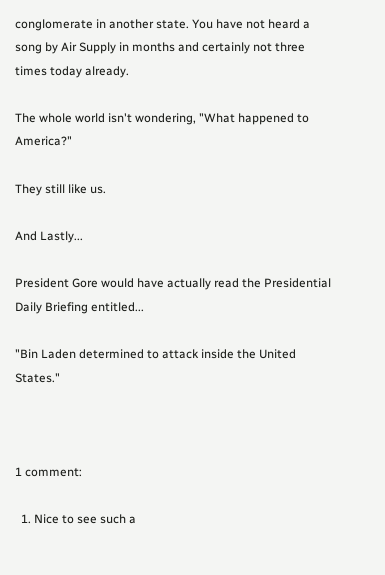conglomerate in another state. You have not heard a song by Air Supply in months and certainly not three times today already.

The whole world isn't wondering, "What happened to America?"

They still like us.

And Lastly...

President Gore would have actually read the Presidential Daily Briefing entitled...

"Bin Laden determined to attack inside the United States."



1 comment:

  1. Nice to see such a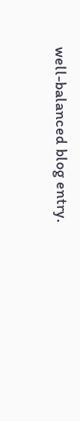well-balanced blog entry.